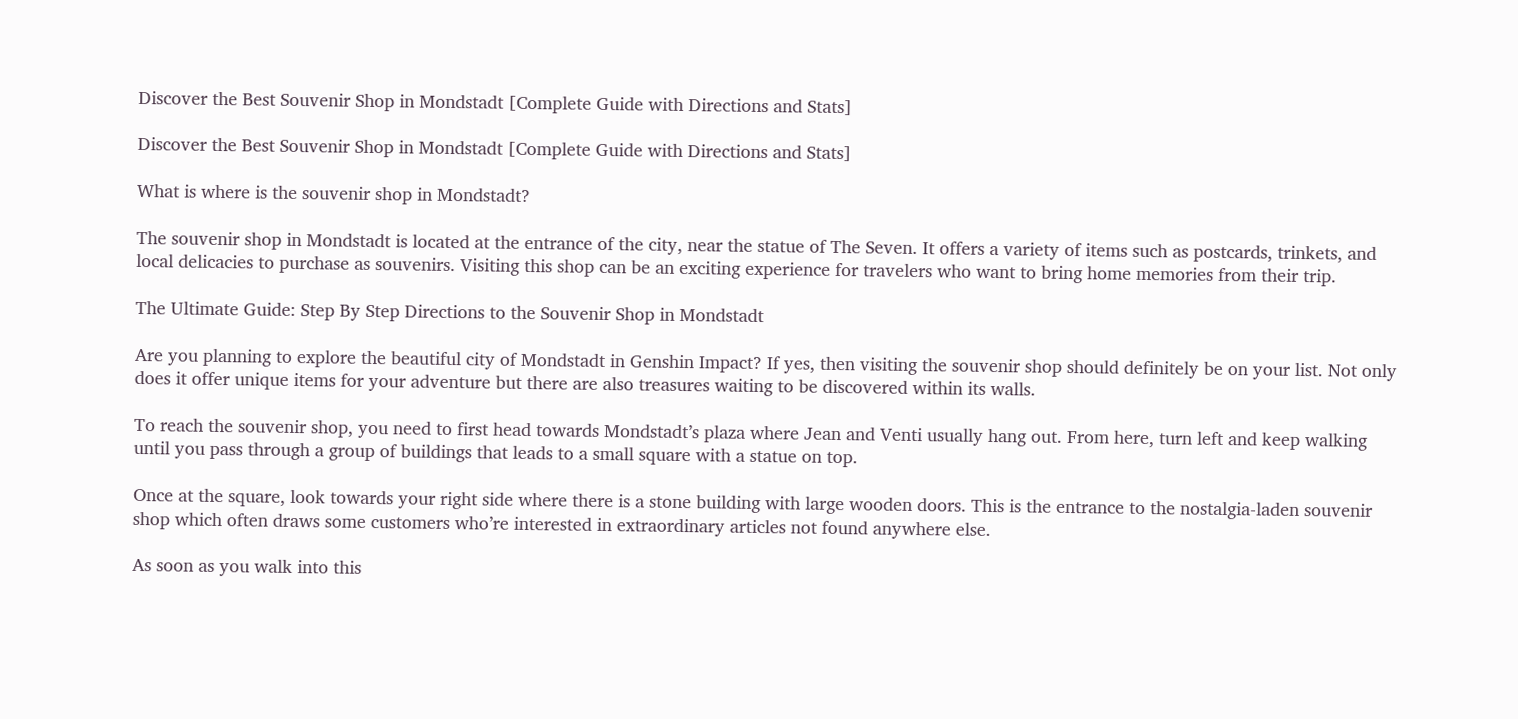Discover the Best Souvenir Shop in Mondstadt [Complete Guide with Directions and Stats]

Discover the Best Souvenir Shop in Mondstadt [Complete Guide with Directions and Stats]

What is where is the souvenir shop in Mondstadt?

The souvenir shop in Mondstadt is located at the entrance of the city, near the statue of The Seven. It offers a variety of items such as postcards, trinkets, and local delicacies to purchase as souvenirs. Visiting this shop can be an exciting experience for travelers who want to bring home memories from their trip.

The Ultimate Guide: Step By Step Directions to the Souvenir Shop in Mondstadt

Are you planning to explore the beautiful city of Mondstadt in Genshin Impact? If yes, then visiting the souvenir shop should definitely be on your list. Not only does it offer unique items for your adventure but there are also treasures waiting to be discovered within its walls.

To reach the souvenir shop, you need to first head towards Mondstadt’s plaza where Jean and Venti usually hang out. From here, turn left and keep walking until you pass through a group of buildings that leads to a small square with a statue on top.

Once at the square, look towards your right side where there is a stone building with large wooden doors. This is the entrance to the nostalgia-laden souvenir shop which often draws some customers who’re interested in extraordinary articles not found anywhere else.

As soon as you walk into this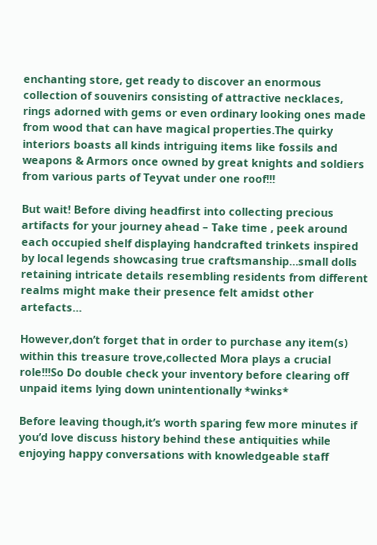enchanting store, get ready to discover an enormous collection of souvenirs consisting of attractive necklaces, rings adorned with gems or even ordinary looking ones made from wood that can have magical properties.The quirky interiors boasts all kinds intriguing items like fossils and weapons & Armors once owned by great knights and soldiers from various parts of Teyvat under one roof!!!

But wait! Before diving headfirst into collecting precious artifacts for your journey ahead – Take time , peek around each occupied shelf displaying handcrafted trinkets inspired by local legends showcasing true craftsmanship…small dolls retaining intricate details resembling residents from different realms might make their presence felt amidst other artefacts…

However,don’t forget that in order to purchase any item(s) within this treasure trove,collected Mora plays a crucial role!!!So Do double check your inventory before clearing off unpaid items lying down unintentionally *winks*

Before leaving though,it’s worth sparing few more minutes if you’d love discuss history behind these antiquities while enjoying happy conversations with knowledgeable staff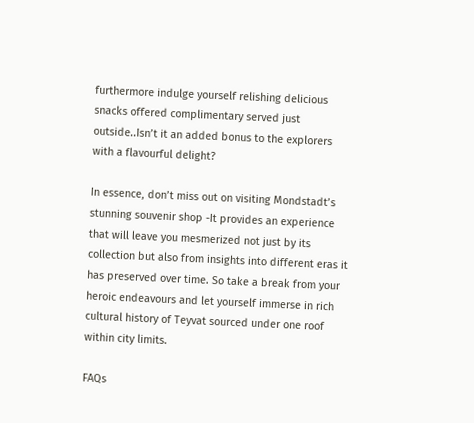furthermore indulge yourself relishing delicious snacks offered complimentary served just outside..Isn’t it an added bonus to the explorers with a flavourful delight?

In essence, don’t miss out on visiting Mondstadt’s stunning souvenir shop -It provides an experience that will leave you mesmerized not just by its collection but also from insights into different eras it has preserved over time. So take a break from your heroic endeavours and let yourself immerse in rich cultural history of Teyvat sourced under one roof within city limits.

FAQs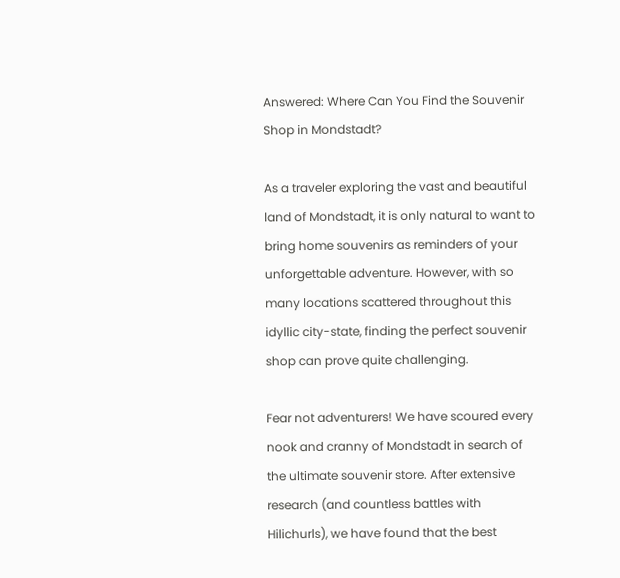Answered: Where Can You Find the Souvenir Shop in Mondstadt?

As a traveler exploring the vast and beautiful land of Mondstadt, it is only natural to want to bring home souvenirs as reminders of your unforgettable adventure. However, with so many locations scattered throughout this idyllic city-state, finding the perfect souvenir shop can prove quite challenging.

Fear not adventurers! We have scoured every nook and cranny of Mondstadt in search of the ultimate souvenir store. After extensive research (and countless battles with Hilichurls), we have found that the best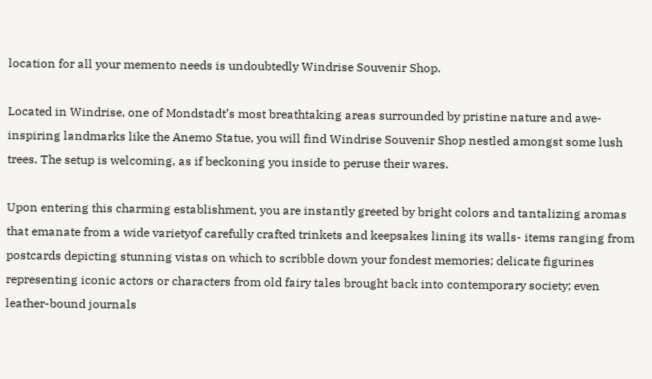location for all your memento needs is undoubtedly Windrise Souvenir Shop.

Located in Windrise, one of Mondstadt’s most breathtaking areas surrounded by pristine nature and awe-inspiring landmarks like the Anemo Statue, you will find Windrise Souvenir Shop nestled amongst some lush trees. The setup is welcoming, as if beckoning you inside to peruse their wares.

Upon entering this charming establishment, you are instantly greeted by bright colors and tantalizing aromas that emanate from a wide varietyof carefully crafted trinkets and keepsakes lining its walls- items ranging from postcards depicting stunning vistas on which to scribble down your fondest memories; delicate figurines representing iconic actors or characters from old fairy tales brought back into contemporary society; even leather-bound journals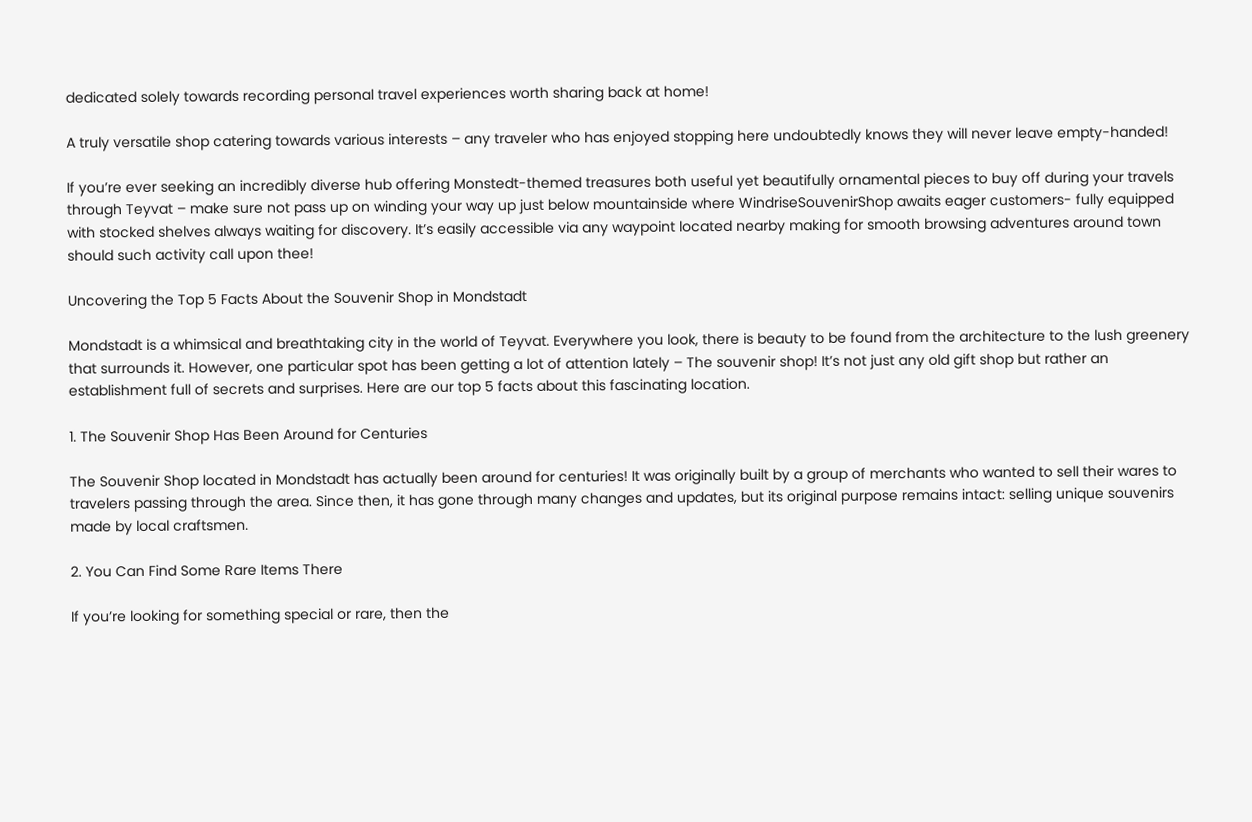dedicated solely towards recording personal travel experiences worth sharing back at home!

A truly versatile shop catering towards various interests – any traveler who has enjoyed stopping here undoubtedly knows they will never leave empty-handed!

If you’re ever seeking an incredibly diverse hub offering Monstedt-themed treasures both useful yet beautifully ornamental pieces to buy off during your travels through Teyvat – make sure not pass up on winding your way up just below mountainside where WindriseSouvenirShop awaits eager customers- fully equipped with stocked shelves always waiting for discovery. It’s easily accessible via any waypoint located nearby making for smooth browsing adventures around town should such activity call upon thee!

Uncovering the Top 5 Facts About the Souvenir Shop in Mondstadt

Mondstadt is a whimsical and breathtaking city in the world of Teyvat. Everywhere you look, there is beauty to be found from the architecture to the lush greenery that surrounds it. However, one particular spot has been getting a lot of attention lately – The souvenir shop! It’s not just any old gift shop but rather an establishment full of secrets and surprises. Here are our top 5 facts about this fascinating location.

1. The Souvenir Shop Has Been Around for Centuries

The Souvenir Shop located in Mondstadt has actually been around for centuries! It was originally built by a group of merchants who wanted to sell their wares to travelers passing through the area. Since then, it has gone through many changes and updates, but its original purpose remains intact: selling unique souvenirs made by local craftsmen.

2. You Can Find Some Rare Items There

If you’re looking for something special or rare, then the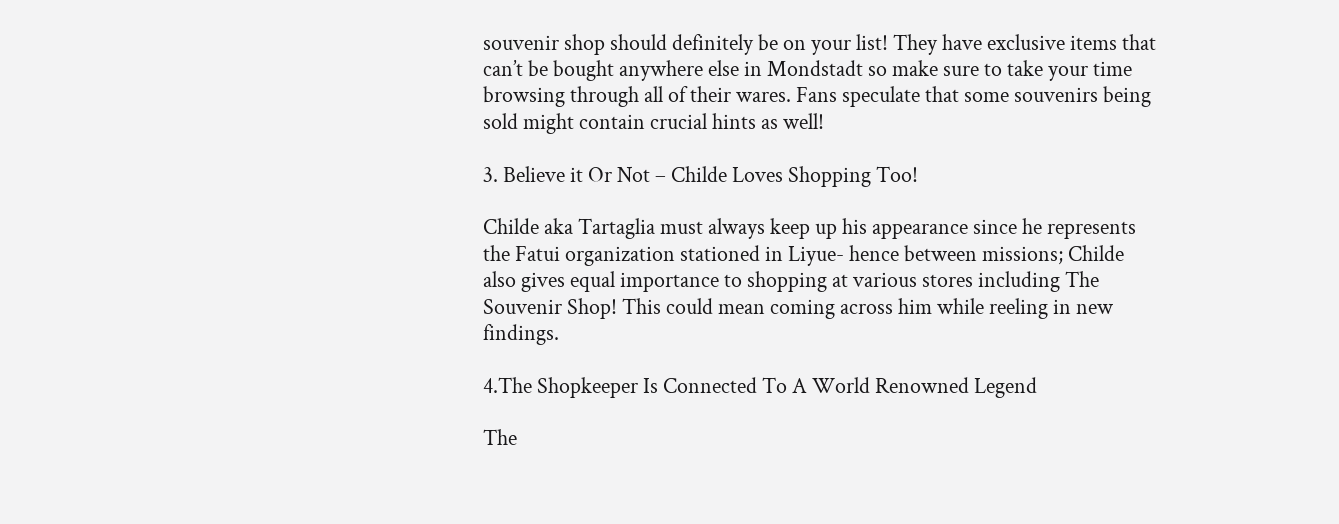souvenir shop should definitely be on your list! They have exclusive items that can’t be bought anywhere else in Mondstadt so make sure to take your time browsing through all of their wares. Fans speculate that some souvenirs being sold might contain crucial hints as well!

3. Believe it Or Not – Childe Loves Shopping Too!

Childe aka Tartaglia must always keep up his appearance since he represents the Fatui organization stationed in Liyue- hence between missions; Childe also gives equal importance to shopping at various stores including The Souvenir Shop! This could mean coming across him while reeling in new findings.

4.The Shopkeeper Is Connected To A World Renowned Legend

The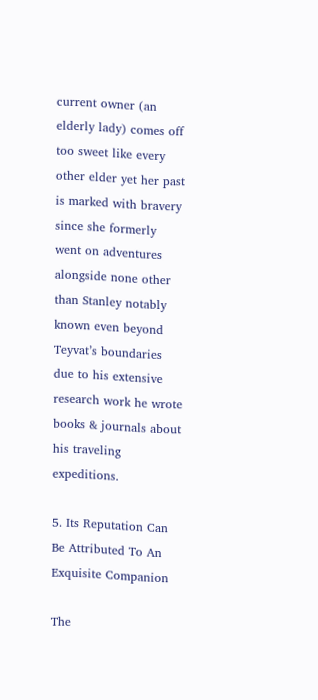current owner (an elderly lady) comes off too sweet like every other elder yet her past is marked with bravery since she formerly went on adventures alongside none other than Stanley notably known even beyond Teyvat’s boundaries due to his extensive research work he wrote books & journals about his traveling expeditions.

5. Its Reputation Can Be Attributed To An Exquisite Companion

The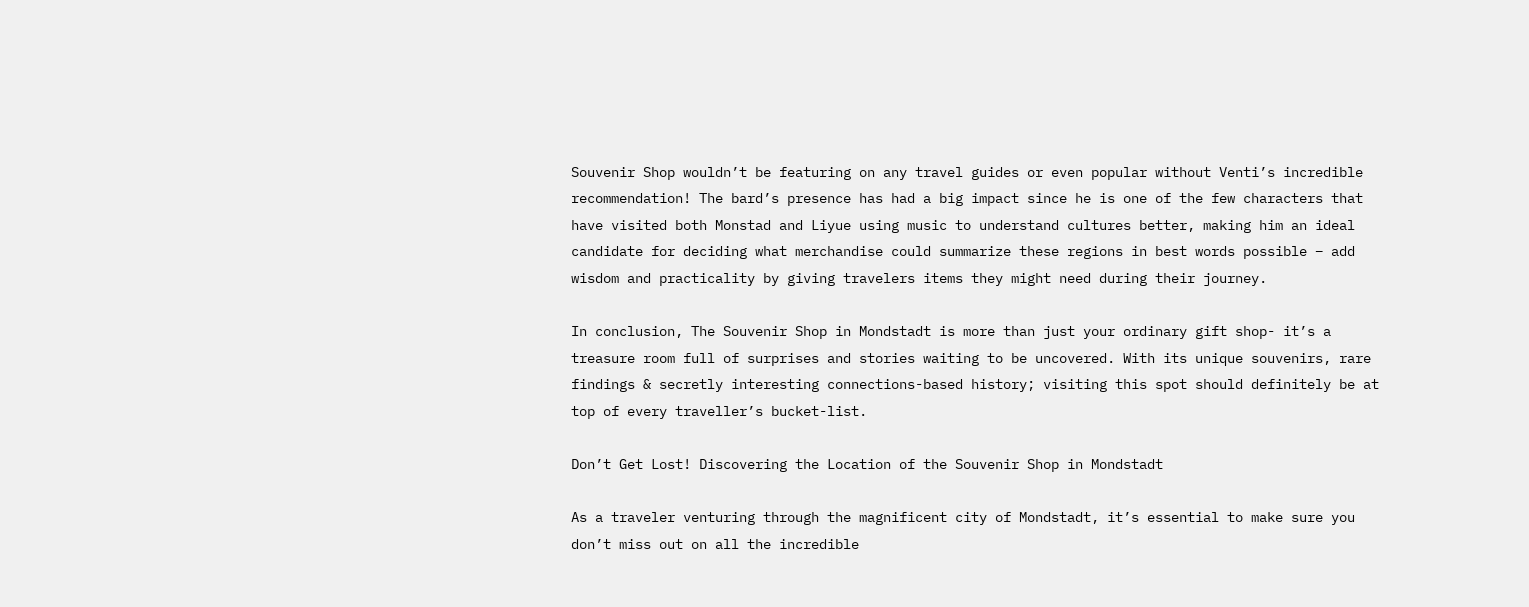Souvenir Shop wouldn’t be featuring on any travel guides or even popular without Venti’s incredible recommendation! The bard’s presence has had a big impact since he is one of the few characters that have visited both Monstad and Liyue using music to understand cultures better, making him an ideal candidate for deciding what merchandise could summarize these regions in best words possible – add wisdom and practicality by giving travelers items they might need during their journey.

In conclusion, The Souvenir Shop in Mondstadt is more than just your ordinary gift shop- it’s a treasure room full of surprises and stories waiting to be uncovered. With its unique souvenirs, rare findings & secretly interesting connections-based history; visiting this spot should definitely be at top of every traveller’s bucket-list.

Don’t Get Lost! Discovering the Location of the Souvenir Shop in Mondstadt

As a traveler venturing through the magnificent city of Mondstadt, it’s essential to make sure you don’t miss out on all the incredible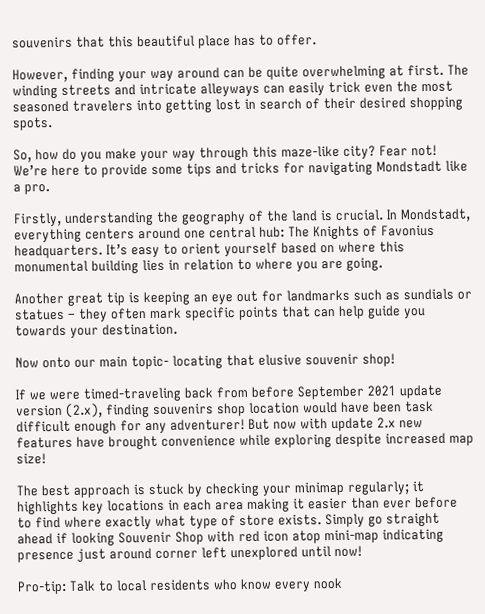souvenirs that this beautiful place has to offer.

However, finding your way around can be quite overwhelming at first. The winding streets and intricate alleyways can easily trick even the most seasoned travelers into getting lost in search of their desired shopping spots.

So, how do you make your way through this maze-like city? Fear not! We’re here to provide some tips and tricks for navigating Mondstadt like a pro.

Firstly, understanding the geography of the land is crucial. In Mondstadt, everything centers around one central hub: The Knights of Favonius headquarters. It’s easy to orient yourself based on where this monumental building lies in relation to where you are going.

Another great tip is keeping an eye out for landmarks such as sundials or statues – they often mark specific points that can help guide you towards your destination.

Now onto our main topic- locating that elusive souvenir shop!

If we were timed-traveling back from before September 2021 update version (2.x), finding souvenirs shop location would have been task difficult enough for any adventurer! But now with update 2.x new features have brought convenience while exploring despite increased map size!

The best approach is stuck by checking your minimap regularly; it highlights key locations in each area making it easier than ever before to find where exactly what type of store exists. Simply go straight ahead if looking Souvenir Shop with red icon atop mini-map indicating presence just around corner left unexplored until now!

Pro-tip: Talk to local residents who know every nook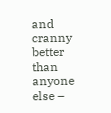and cranny better than anyone else –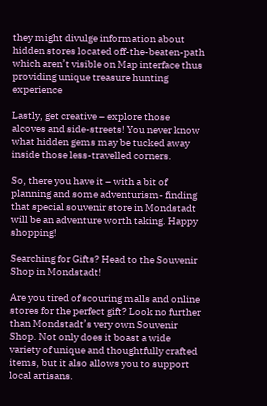they might divulge information about hidden stores located off-the-beaten-path which aren’t visible on Map interface thus providing unique treasure hunting experience

Lastly, get creative – explore those alcoves and side-streets! You never know what hidden gems may be tucked away inside those less-travelled corners.

So, there you have it – with a bit of planning and some adventurism- finding that special souvenir store in Mondstadt will be an adventure worth taking. Happy shopping!

Searching for Gifts? Head to the Souvenir Shop in Mondstadt!

Are you tired of scouring malls and online stores for the perfect gift? Look no further than Mondstadt’s very own Souvenir Shop. Not only does it boast a wide variety of unique and thoughtfully crafted items, but it also allows you to support local artisans.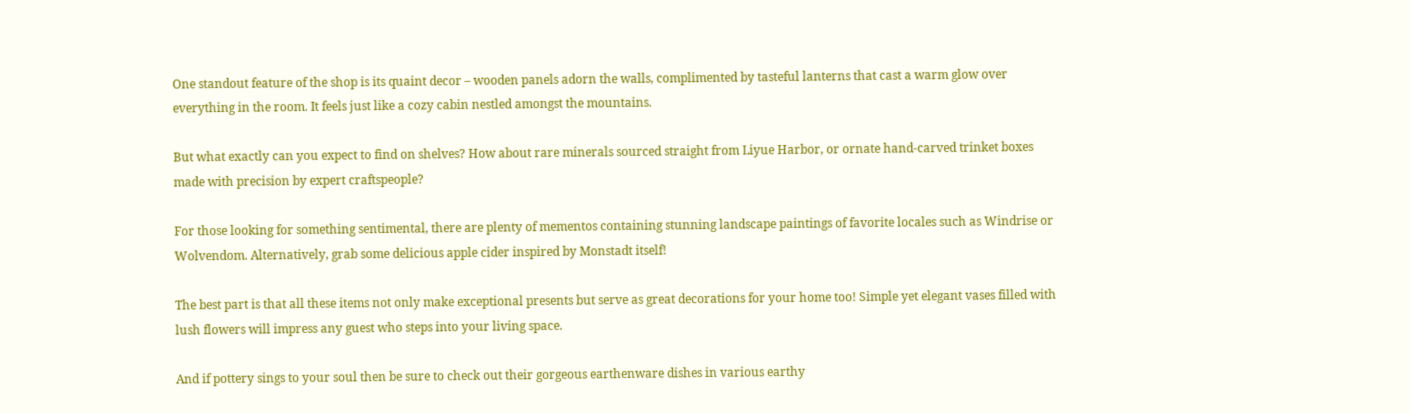One standout feature of the shop is its quaint decor – wooden panels adorn the walls, complimented by tasteful lanterns that cast a warm glow over everything in the room. It feels just like a cozy cabin nestled amongst the mountains.

But what exactly can you expect to find on shelves? How about rare minerals sourced straight from Liyue Harbor, or ornate hand-carved trinket boxes made with precision by expert craftspeople?

For those looking for something sentimental, there are plenty of mementos containing stunning landscape paintings of favorite locales such as Windrise or Wolvendom. Alternatively, grab some delicious apple cider inspired by Monstadt itself!

The best part is that all these items not only make exceptional presents but serve as great decorations for your home too! Simple yet elegant vases filled with lush flowers will impress any guest who steps into your living space.

And if pottery sings to your soul then be sure to check out their gorgeous earthenware dishes in various earthy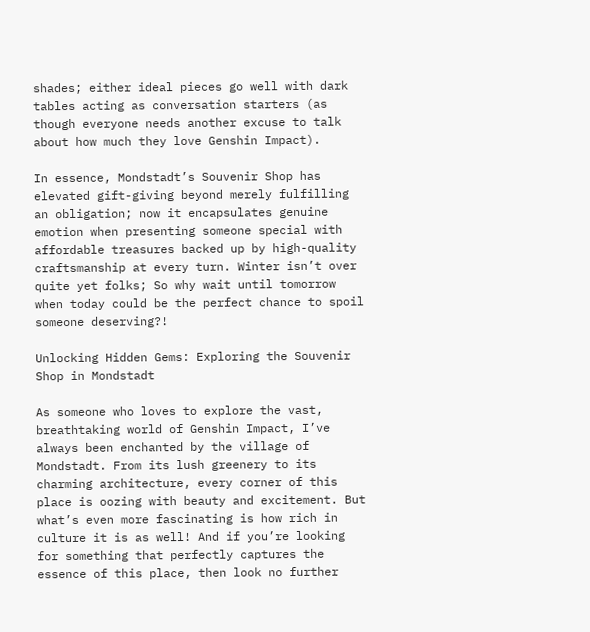shades; either ideal pieces go well with dark tables acting as conversation starters (as though everyone needs another excuse to talk about how much they love Genshin Impact).

In essence, Mondstadt’s Souvenir Shop has elevated gift-giving beyond merely fulfilling an obligation; now it encapsulates genuine emotion when presenting someone special with affordable treasures backed up by high-quality craftsmanship at every turn. Winter isn’t over quite yet folks; So why wait until tomorrow when today could be the perfect chance to spoil someone deserving?!

Unlocking Hidden Gems: Exploring the Souvenir Shop in Mondstadt

As someone who loves to explore the vast, breathtaking world of Genshin Impact, I’ve always been enchanted by the village of Mondstadt. From its lush greenery to its charming architecture, every corner of this place is oozing with beauty and excitement. But what’s even more fascinating is how rich in culture it is as well! And if you’re looking for something that perfectly captures the essence of this place, then look no further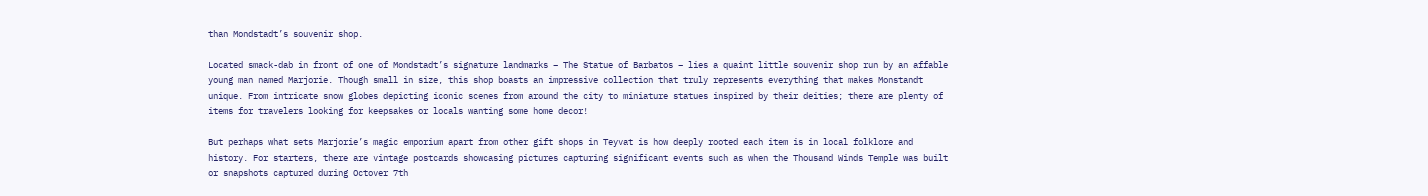than Mondstadt’s souvenir shop.

Located smack-dab in front of one of Mondstadt’s signature landmarks – The Statue of Barbatos – lies a quaint little souvenir shop run by an affable young man named Marjorie. Though small in size, this shop boasts an impressive collection that truly represents everything that makes Monstandt unique. From intricate snow globes depicting iconic scenes from around the city to miniature statues inspired by their deities; there are plenty of items for travelers looking for keepsakes or locals wanting some home decor!

But perhaps what sets Marjorie’s magic emporium apart from other gift shops in Teyvat is how deeply rooted each item is in local folklore and history. For starters, there are vintage postcards showcasing pictures capturing significant events such as when the Thousand Winds Temple was built or snapshots captured during Octover 7th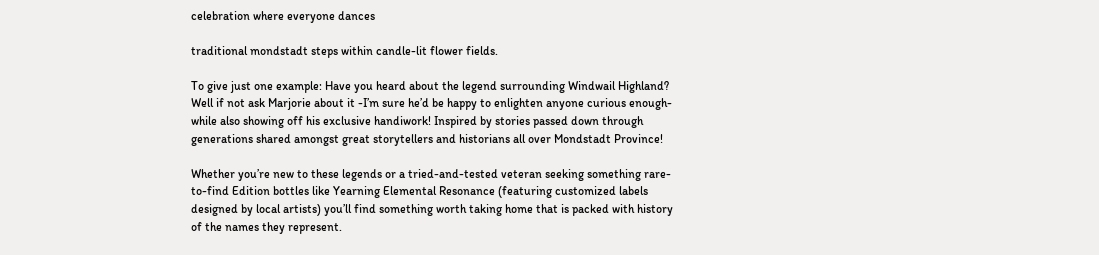celebration where everyone dances

traditional mondstadt steps within candle-lit flower fields.

To give just one example: Have you heard about the legend surrounding Windwail Highland? Well if not ask Marjorie about it -I’m sure he’d be happy to enlighten anyone curious enough- while also showing off his exclusive handiwork! Inspired by stories passed down through generations shared amongst great storytellers and historians all over Mondstadt Province!

Whether you’re new to these legends or a tried-and-tested veteran seeking something rare-to-find Edition bottles like Yearning Elemental Resonance (featuring customized labels designed by local artists) you’ll find something worth taking home that is packed with history of the names they represent.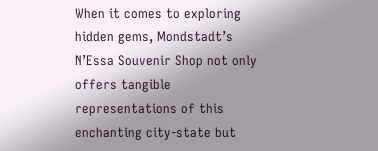When it comes to exploring hidden gems, Mondstadt’s N’Essa Souvenir Shop not only offers tangible representations of this enchanting city-state but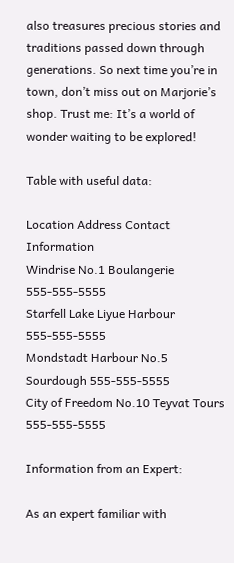also treasures precious stories and traditions passed down through generations. So next time you’re in town, don’t miss out on Marjorie’s shop. Trust me: It’s a world of wonder waiting to be explored!

Table with useful data:

Location Address Contact Information
Windrise No.1 Boulangerie 555-555-5555
Starfell Lake Liyue Harbour 555-555-5555
Mondstadt Harbour No.5 Sourdough 555-555-5555
City of Freedom No.10 Teyvat Tours 555-555-5555

Information from an Expert:

As an expert familiar with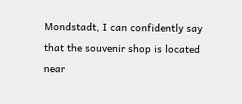Mondstadt, I can confidently say that the souvenir shop is located near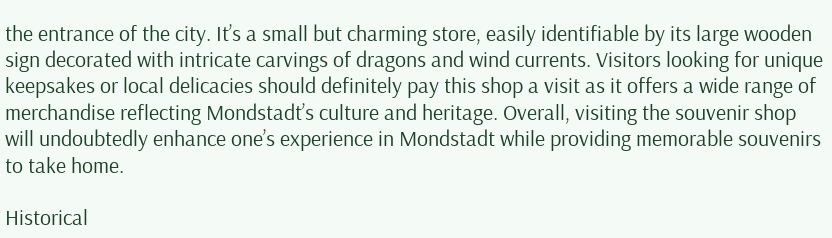the entrance of the city. It’s a small but charming store, easily identifiable by its large wooden sign decorated with intricate carvings of dragons and wind currents. Visitors looking for unique keepsakes or local delicacies should definitely pay this shop a visit as it offers a wide range of merchandise reflecting Mondstadt’s culture and heritage. Overall, visiting the souvenir shop will undoubtedly enhance one’s experience in Mondstadt while providing memorable souvenirs to take home.

Historical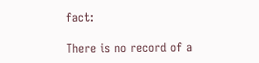fact:

There is no record of a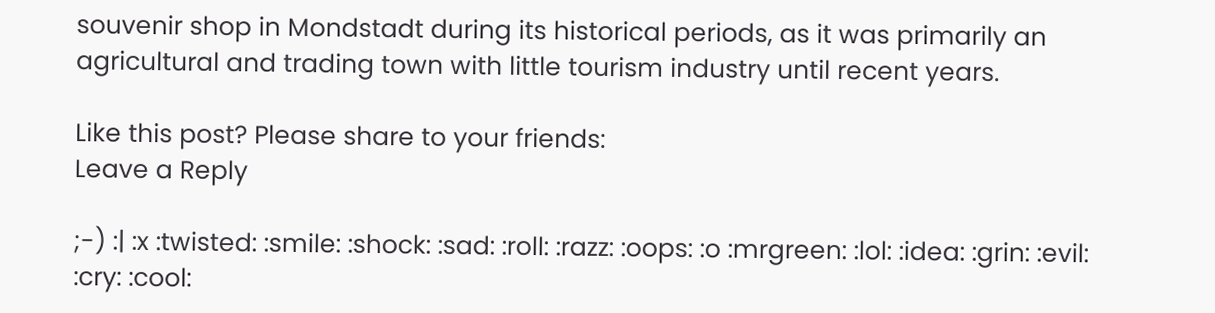souvenir shop in Mondstadt during its historical periods, as it was primarily an agricultural and trading town with little tourism industry until recent years.

Like this post? Please share to your friends:
Leave a Reply

;-) :| :x :twisted: :smile: :shock: :sad: :roll: :razz: :oops: :o :mrgreen: :lol: :idea: :grin: :evil: :cry: :cool: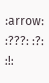:arrow: :???: :?: :!: